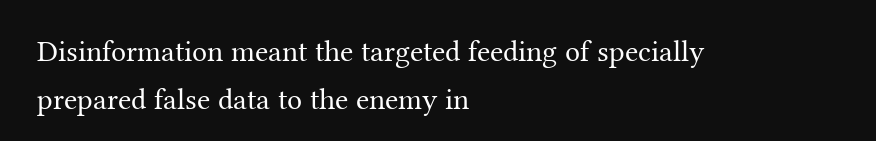Disinformation meant the targeted feeding of specially prepared false data to the enemy in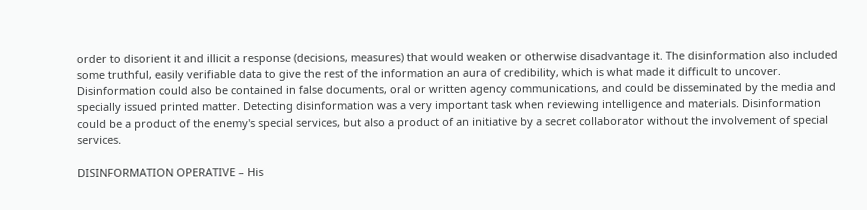order to disorient it and illicit a response (decisions, measures) that would weaken or otherwise disadvantage it. The disinformation also included some truthful, easily verifiable data to give the rest of the information an aura of credibility, which is what made it difficult to uncover. Disinformation could also be contained in false documents, oral or written agency communications, and could be disseminated by the media and specially issued printed matter. Detecting disinformation was a very important task when reviewing intelligence and materials. Disinformation could be a product of the enemy's special services, but also a product of an initiative by a secret collaborator without the involvement of special services.

DISINFORMATION OPERATIVE – His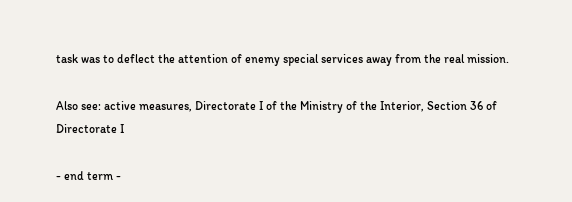task was to deflect the attention of enemy special services away from the real mission.

Also see: active measures, Directorate I of the Ministry of the Interior, Section 36 of Directorate I

- end term -